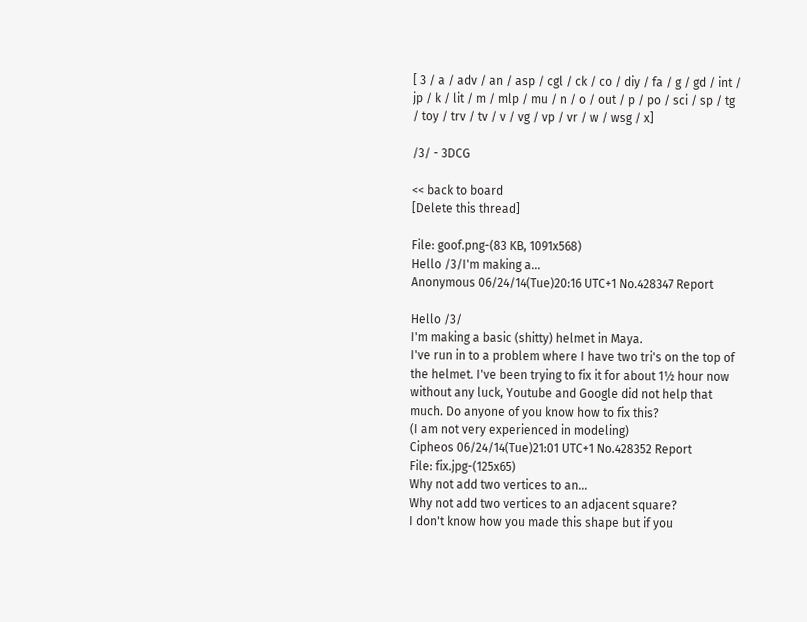[ 3 / a / adv / an / asp / cgl / ck / co / diy / fa / g / gd / int / jp / k / lit / m / mlp / mu / n / o / out / p / po / sci / sp / tg / toy / trv / tv / v / vg / vp / vr / w / wsg / x]

/3/ - 3DCG

<< back to board
[Delete this thread]

File: goof.png-(83 KB, 1091x568)
Hello /3/I'm making a...
Anonymous 06/24/14(Tue)20:16 UTC+1 No.428347 Report

Hello /3/
I'm making a basic (shitty) helmet in Maya.
I've run in to a problem where I have two tri's on the top of the helmet. I've been trying to fix it for about 1½ hour now without any luck, Youtube and Google did not help that much. Do anyone of you know how to fix this?
(I am not very experienced in modeling)
Cipheos 06/24/14(Tue)21:01 UTC+1 No.428352 Report
File: fix.jpg-(125x65)
Why not add two vertices to an...
Why not add two vertices to an adjacent square?
I don't know how you made this shape but if you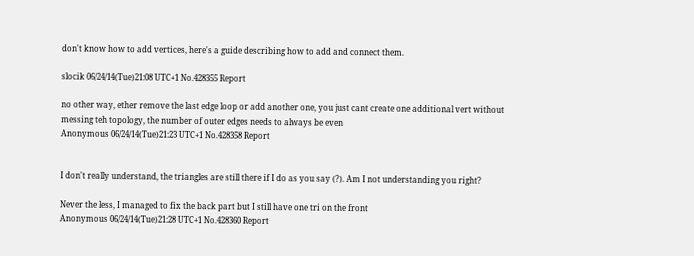don't know how to add vertices, here's a guide describing how to add and connect them.

slocik 06/24/14(Tue)21:08 UTC+1 No.428355 Report

no other way, ether remove the last edge loop or add another one, you just cant create one additional vert without messing teh topology, the number of outer edges needs to always be even
Anonymous 06/24/14(Tue)21:23 UTC+1 No.428358 Report


I don't really understand, the triangles are still there if I do as you say (?). Am I not understanding you right?

Never the less, I managed to fix the back part but I still have one tri on the front
Anonymous 06/24/14(Tue)21:28 UTC+1 No.428360 Report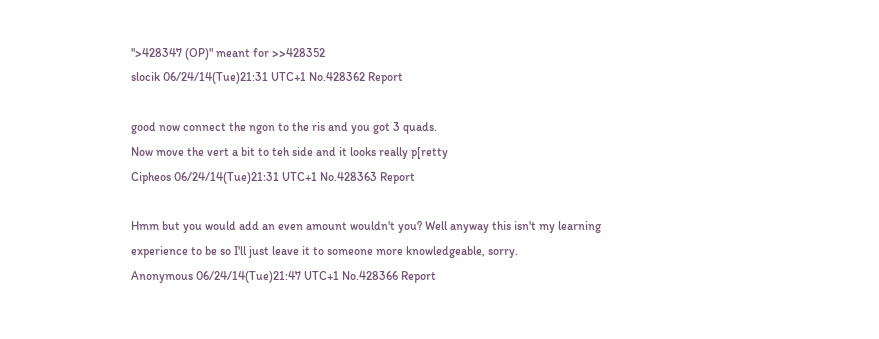">428347 (OP)" meant for >>428352
slocik 06/24/14(Tue)21:31 UTC+1 No.428362 Report

good now connect the ngon to the ris and you got 3 quads.
Now move the vert a bit to teh side and it looks really p[retty
Cipheos 06/24/14(Tue)21:31 UTC+1 No.428363 Report

Hmm but you would add an even amount wouldn't you? Well anyway this isn't my learning experience to be so I'll just leave it to someone more knowledgeable, sorry.
Anonymous 06/24/14(Tue)21:47 UTC+1 No.428366 Report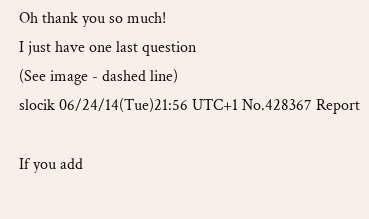Oh thank you so much!
I just have one last question
(See image - dashed line)
slocik 06/24/14(Tue)21:56 UTC+1 No.428367 Report

If you add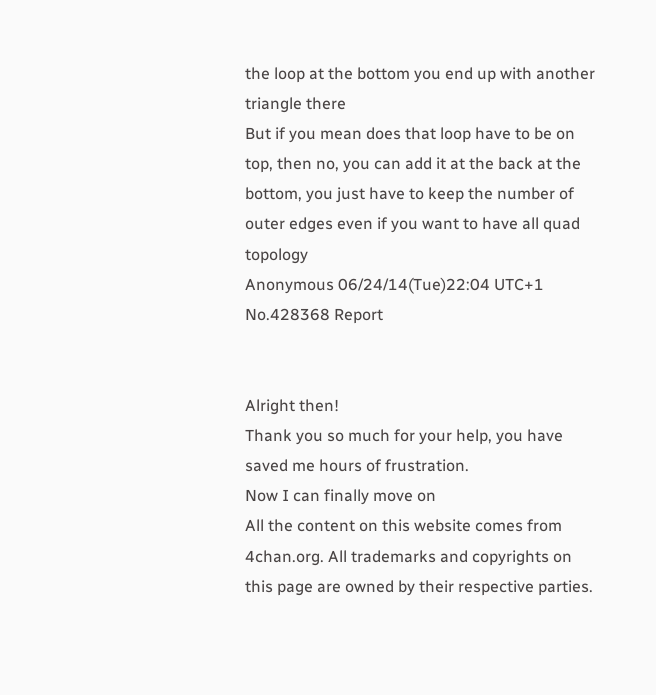the loop at the bottom you end up with another triangle there
But if you mean does that loop have to be on top, then no, you can add it at the back at the bottom, you just have to keep the number of outer edges even if you want to have all quad topology
Anonymous 06/24/14(Tue)22:04 UTC+1 No.428368 Report


Alright then!
Thank you so much for your help, you have saved me hours of frustration.
Now I can finally move on
All the content on this website comes from 4chan.org. All trademarks and copyrights on this page are owned by their respective parties.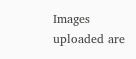Images uploaded are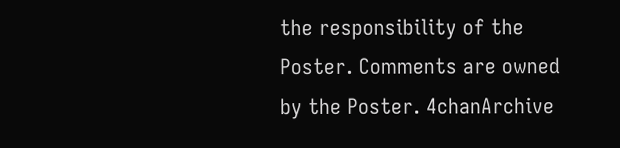the responsibility of the Poster. Comments are owned by the Poster. 4chanArchive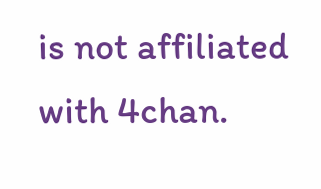is not affiliated with 4chan.